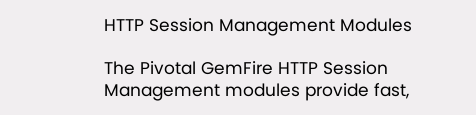HTTP Session Management Modules

The Pivotal GemFire HTTP Session Management modules provide fast,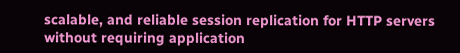scalable, and reliable session replication for HTTP servers without requiring application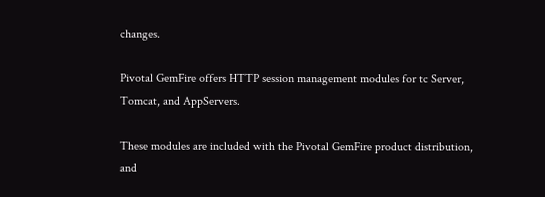changes.

Pivotal GemFire offers HTTP session management modules for tc Server, Tomcat, and AppServers.

These modules are included with the Pivotal GemFire product distribution, and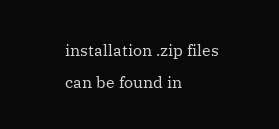installation .zip files can be found in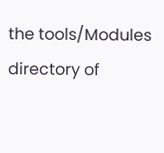the tools/Modules directory of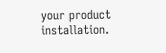your product installation.